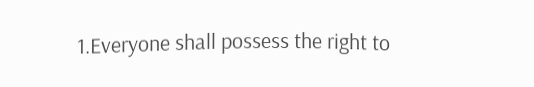1.Everyone shall possess the right to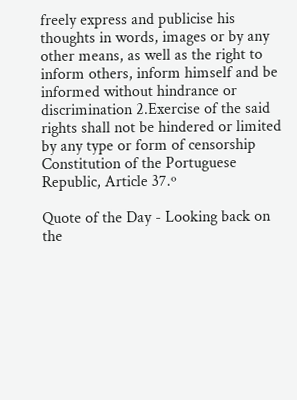freely express and publicise his thoughts in words, images or by any other means, as well as the right to inform others, inform himself and be informed without hindrance or discrimination 2.Exercise of the said rights shall not be hindered or limited by any type or form of censorship Constitution of the Portuguese Republic, Article 37.º

Quote of the Day - Looking back on the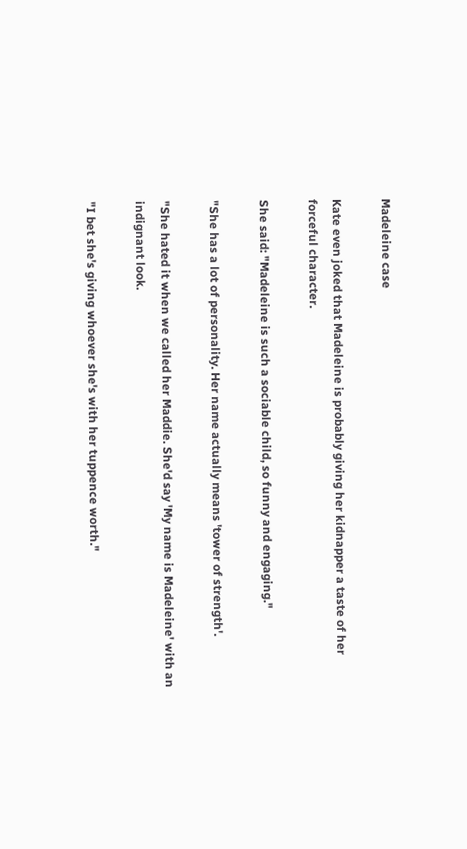Madeleine case

Kate even joked that Madeleine is probably giving her kidnapper a taste of her forceful character.

She said: "Madeleine is such a sociable child, so funny and engaging."

"She has a lot of personality. Her name actually means 'tower of strength'.

"She hated it when we called her Maddie. She'd say 'My name is Madeleine' with an indignant look.

"I bet she's giving whoever she's with her tuppence worth."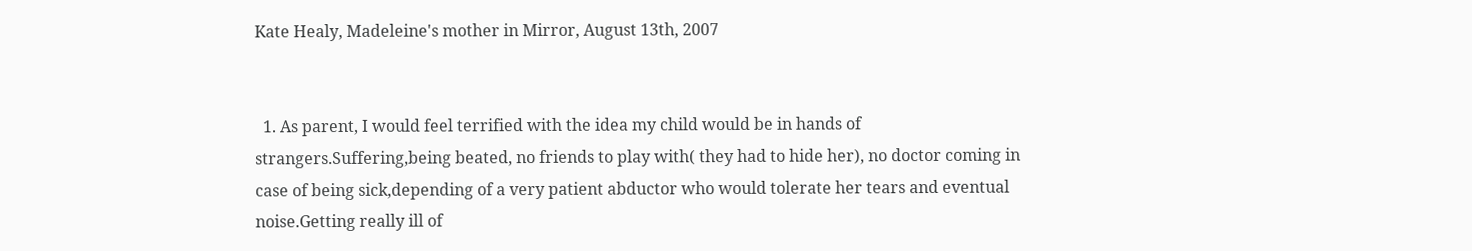Kate Healy, Madeleine's mother in Mirror, August 13th, 2007


  1. As parent, I would feel terrified with the idea my child would be in hands of strangers.Suffering,being beated, no friends to play with( they had to hide her), no doctor coming in case of being sick,depending of a very patient abductor who would tolerate her tears and eventual noise.Getting really ill of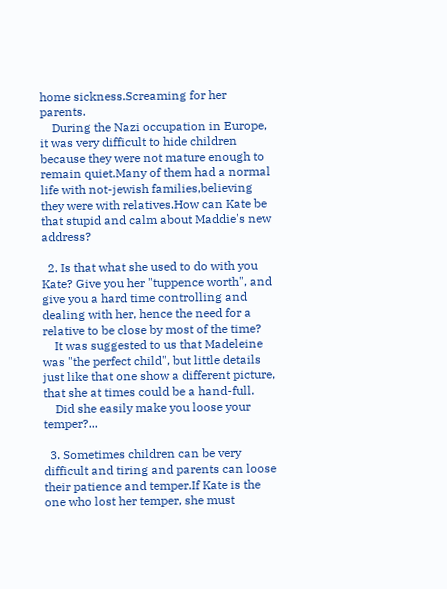home sickness.Screaming for her parents.
    During the Nazi occupation in Europe, it was very difficult to hide children because they were not mature enough to remain quiet.Many of them had a normal life with not-jewish families,believing they were with relatives.How can Kate be that stupid and calm about Maddie's new address?

  2. Is that what she used to do with you Kate? Give you her "tuppence worth", and give you a hard time controlling and dealing with her, hence the need for a relative to be close by most of the time?
    It was suggested to us that Madeleine was "the perfect child", but little details just like that one show a different picture, that she at times could be a hand-full.
    Did she easily make you loose your temper?...

  3. Sometimes children can be very difficult and tiring and parents can loose their patience and temper.If Kate is the one who lost her temper, she must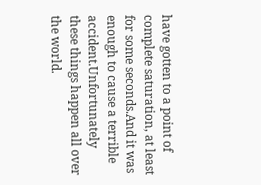have gotten to a point of complete saturation, at least for some seconds.And it was enough to cause a terrible accident.Unfortunately these things happen all over the world.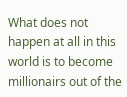What does not happen at all in this world is to become millionairs out of the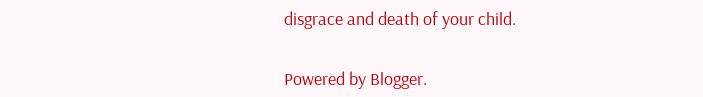disgrace and death of your child.


Powered by Blogger.